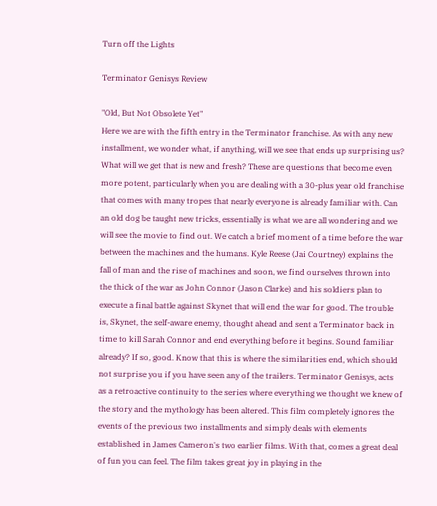Turn off the Lights

Terminator Genisys Review

"Old, But Not Obsolete Yet"
Here we are with the fifth entry in the Terminator franchise. As with any new installment, we wonder what, if anything, will we see that ends up surprising us? What will we get that is new and fresh? These are questions that become even more potent, particularly when you are dealing with a 30-plus year old franchise that comes with many tropes that nearly everyone is already familiar with. Can an old dog be taught new tricks, essentially is what we are all wondering and we will see the movie to find out. We catch a brief moment of a time before the war between the machines and the humans. Kyle Reese (Jai Courtney) explains the fall of man and the rise of machines and soon, we find ourselves thrown into the thick of the war as John Connor (Jason Clarke) and his soldiers plan to execute a final battle against Skynet that will end the war for good. The trouble is, Skynet, the self-aware enemy, thought ahead and sent a Terminator back in time to kill Sarah Connor and end everything before it begins. Sound familiar already? If so, good. Know that this is where the similarities end, which should not surprise you if you have seen any of the trailers. Terminator Genisys, acts as a retroactive continuity to the series where everything we thought we knew of the story and the mythology has been altered. This film completely ignores the events of the previous two installments and simply deals with elements established in James Cameron's two earlier films. With that, comes a great deal of fun you can feel. The film takes great joy in playing in the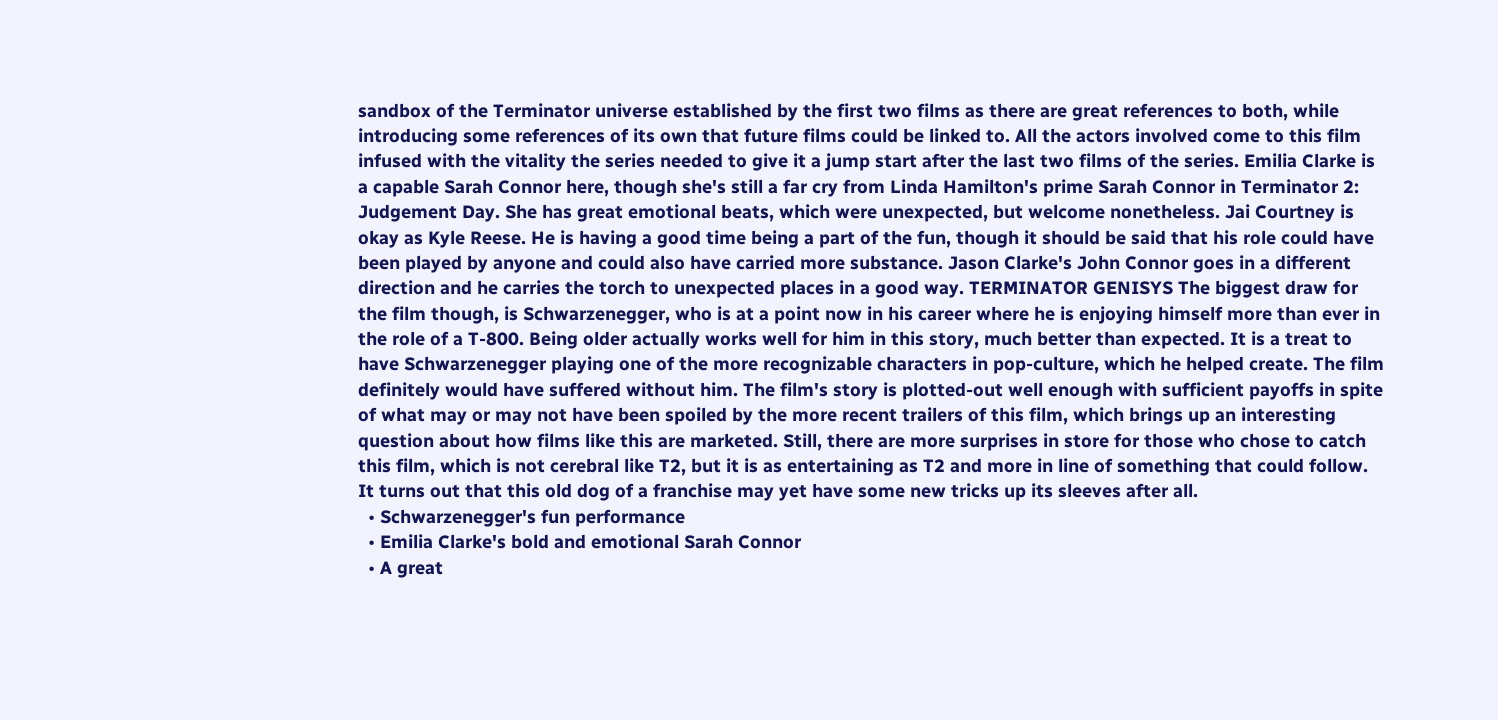sandbox of the Terminator universe established by the first two films as there are great references to both, while introducing some references of its own that future films could be linked to. All the actors involved come to this film infused with the vitality the series needed to give it a jump start after the last two films of the series. Emilia Clarke is a capable Sarah Connor here, though she's still a far cry from Linda Hamilton's prime Sarah Connor in Terminator 2: Judgement Day. She has great emotional beats, which were unexpected, but welcome nonetheless. Jai Courtney is okay as Kyle Reese. He is having a good time being a part of the fun, though it should be said that his role could have been played by anyone and could also have carried more substance. Jason Clarke's John Connor goes in a different direction and he carries the torch to unexpected places in a good way. TERMINATOR GENISYS The biggest draw for the film though, is Schwarzenegger, who is at a point now in his career where he is enjoying himself more than ever in the role of a T-800. Being older actually works well for him in this story, much better than expected. It is a treat to have Schwarzenegger playing one of the more recognizable characters in pop-culture, which he helped create. The film definitely would have suffered without him. The film's story is plotted-out well enough with sufficient payoffs in spite of what may or may not have been spoiled by the more recent trailers of this film, which brings up an interesting question about how films like this are marketed. Still, there are more surprises in store for those who chose to catch this film, which is not cerebral like T2, but it is as entertaining as T2 and more in line of something that could follow. It turns out that this old dog of a franchise may yet have some new tricks up its sleeves after all.
  • Schwarzenegger's fun performance
  • Emilia Clarke's bold and emotional Sarah Connor
  • A great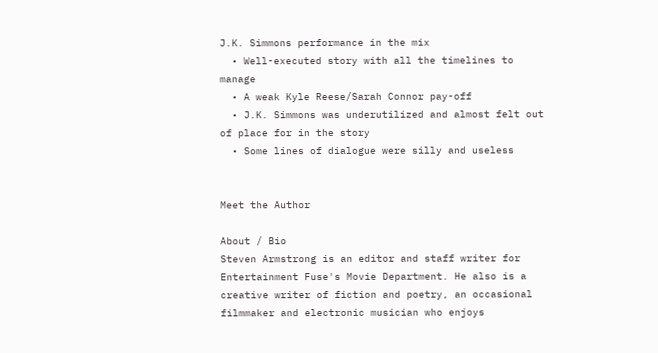J.K. Simmons performance in the mix
  • Well-executed story with all the timelines to manage
  • A weak Kyle Reese/Sarah Connor pay-off
  • J.K. Simmons was underutilized and almost felt out of place for in the story
  • Some lines of dialogue were silly and useless


Meet the Author

About / Bio
Steven Armstrong is an editor and staff writer for Entertainment Fuse's Movie Department. He also is a creative writer of fiction and poetry, an occasional filmmaker and electronic musician who enjoys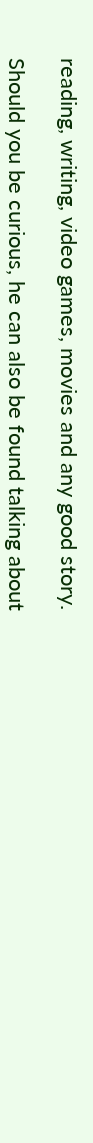reading, writing, video games, movies and any good story.

Should you be curious, he can also be found talking about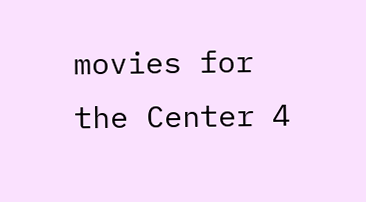movies for the Center 4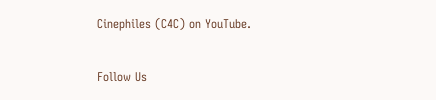Cinephiles (C4C) on YouTube.

Follow Us